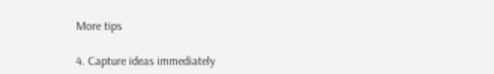More tips

4. Capture ideas immediately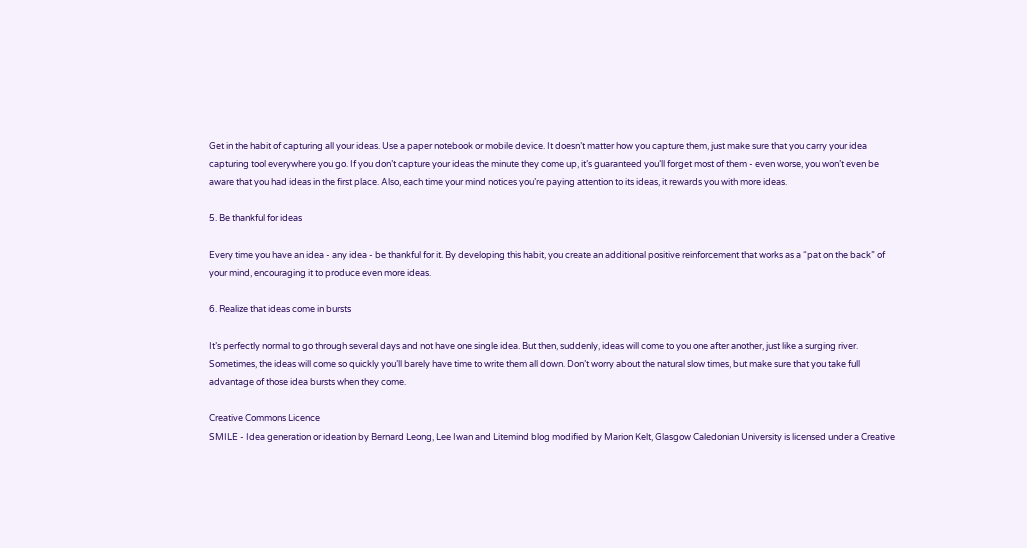Get in the habit of capturing all your ideas. Use a paper notebook or mobile device. It doesn’t matter how you capture them, just make sure that you carry your idea capturing tool everywhere you go. If you don’t capture your ideas the minute they come up, it’s guaranteed you’ll forget most of them - even worse, you won’t even be aware that you had ideas in the first place. Also, each time your mind notices you’re paying attention to its ideas, it rewards you with more ideas.

5. Be thankful for ideas

Every time you have an idea - any idea - be thankful for it. By developing this habit, you create an additional positive reinforcement that works as a “pat on the back” of your mind, encouraging it to produce even more ideas.

6. Realize that ideas come in bursts

It’s perfectly normal to go through several days and not have one single idea. But then, suddenly, ideas will come to you one after another, just like a surging river. Sometimes, the ideas will come so quickly you’ll barely have time to write them all down. Don’t worry about the natural slow times, but make sure that you take full advantage of those idea bursts when they come.

Creative Commons Licence
SMILE - Idea generation or ideation by Bernard Leong, Lee Iwan and Litemind blog modified by Marion Kelt, Glasgow Caledonian University is licensed under a Creative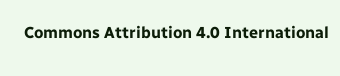Commons Attribution 4.0 International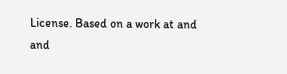License. Based on a work at and and